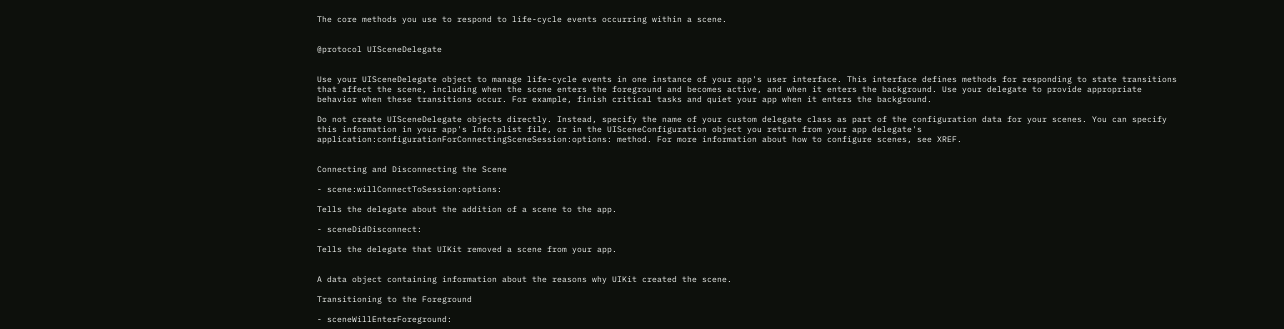The core methods you use to respond to life-cycle events occurring within a scene.


@protocol UISceneDelegate


Use your UISceneDelegate object to manage life-cycle events in one instance of your app's user interface. This interface defines methods for responding to state transitions that affect the scene, including when the scene enters the foreground and becomes active, and when it enters the background. Use your delegate to provide appropriate behavior when these transitions occur. For example, finish critical tasks and quiet your app when it enters the background.

Do not create UISceneDelegate objects directly. Instead, specify the name of your custom delegate class as part of the configuration data for your scenes. You can specify this information in your app's Info.plist file, or in the UISceneConfiguration object you return from your app delegate's application:configurationForConnectingSceneSession:options: method. For more information about how to configure scenes, see XREF.


Connecting and Disconnecting the Scene

- scene:willConnectToSession:options:

Tells the delegate about the addition of a scene to the app.

- sceneDidDisconnect:

Tells the delegate that UIKit removed a scene from your app.


A data object containing information about the reasons why UIKit created the scene.

Transitioning to the Foreground

- sceneWillEnterForeground: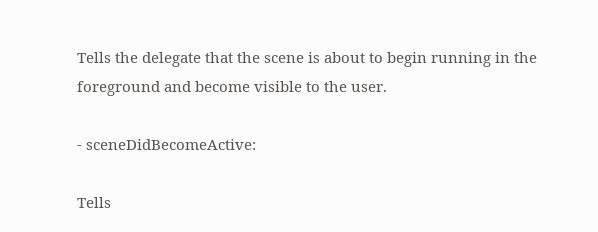Tells the delegate that the scene is about to begin running in the foreground and become visible to the user.

- sceneDidBecomeActive:

Tells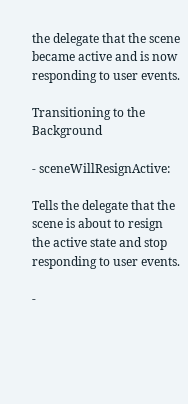the delegate that the scene became active and is now responding to user events.

Transitioning to the Background

- sceneWillResignActive:

Tells the delegate that the scene is about to resign the active state and stop responding to user events.

-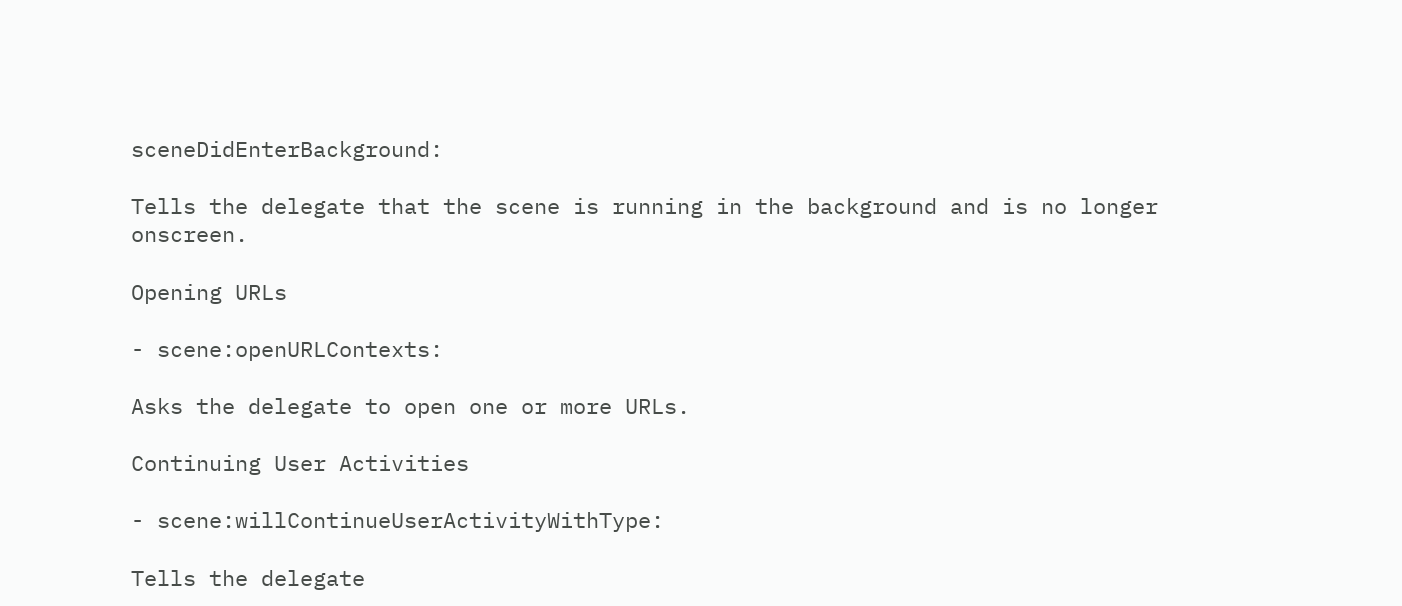sceneDidEnterBackground:

Tells the delegate that the scene is running in the background and is no longer onscreen.

Opening URLs

- scene:openURLContexts:

Asks the delegate to open one or more URLs.

Continuing User Activities

- scene:willContinueUserActivityWithType:

Tells the delegate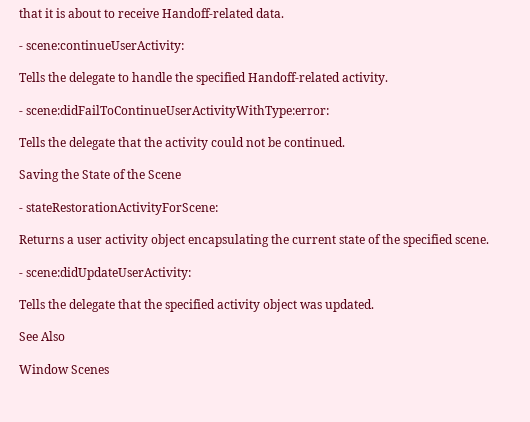that it is about to receive Handoff-related data.

- scene:continueUserActivity:

Tells the delegate to handle the specified Handoff-related activity.

- scene:didFailToContinueUserActivityWithType:error:

Tells the delegate that the activity could not be continued.

Saving the State of the Scene

- stateRestorationActivityForScene:

Returns a user activity object encapsulating the current state of the specified scene.

- scene:didUpdateUserActivity:

Tells the delegate that the specified activity object was updated.

See Also

Window Scenes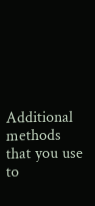Additional methods that you use to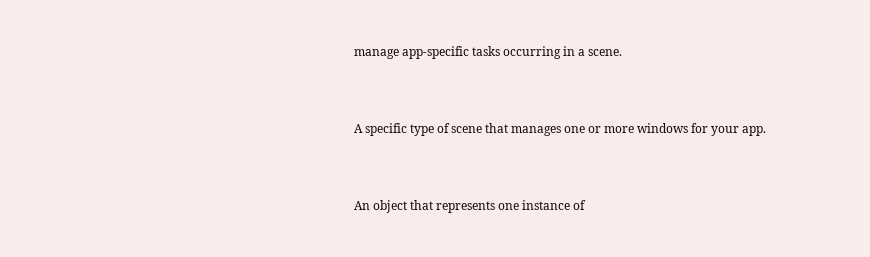manage app-specific tasks occurring in a scene.


A specific type of scene that manages one or more windows for your app.


An object that represents one instance of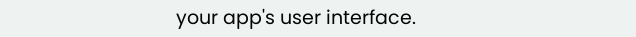your app's user interface.